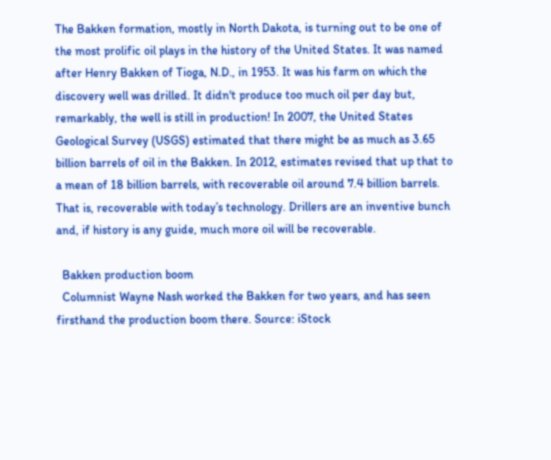The Bakken formation, mostly in North Dakota, is turning out to be one of the most prolific oil plays in the history of the United States. It was named after Henry Bakken of Tioga, N.D., in 1953. It was his farm on which the discovery well was drilled. It didn't produce too much oil per day but, remarkably, the well is still in production! In 2007, the United States Geological Survey (USGS) estimated that there might be as much as 3.65 billion barrels of oil in the Bakken. In 2012, estimates revised that up that to a mean of 18 billion barrels, with recoverable oil around 7.4 billion barrels. That is, recoverable with today’s technology. Drillers are an inventive bunch and, if history is any guide, much more oil will be recoverable.

  Bakken production boom
  Columnist Wayne Nash worked the Bakken for two years, and has seen firsthand the production boom there. Source: iStock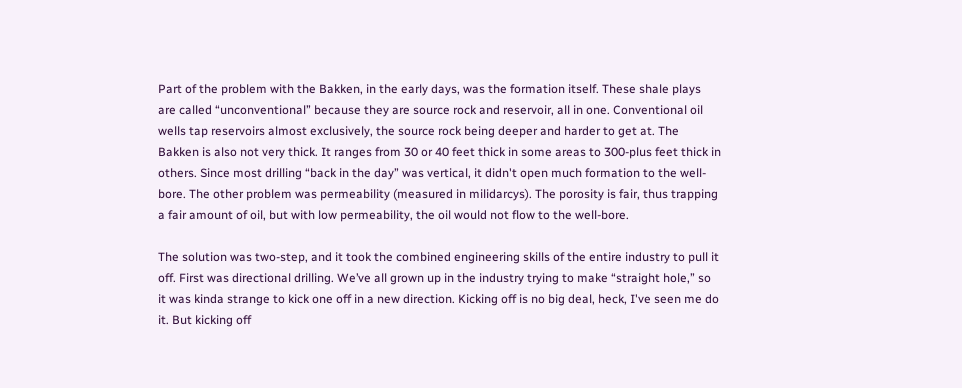Part of the problem with the Bakken, in the early days, was the formation itself. These shale plays are called “unconventional” because they are source rock and reservoir, all in one. Conventional oil wells tap reservoirs almost exclusively, the source rock being deeper and harder to get at. The Bakken is also not very thick. It ranges from 30 or 40 feet thick in some areas to 300-plus feet thick in others. Since most drilling “back in the day” was vertical, it didn't open much formation to the well-bore. The other problem was permeability (measured in milidarcys). The porosity is fair, thus trapping a fair amount of oil, but with low permeability, the oil would not flow to the well-bore.

The solution was two-step, and it took the combined engineering skills of the entire industry to pull it off. First was directional drilling. We’ve all grown up in the industry trying to make “straight hole,” so it was kinda strange to kick one off in a new direction. Kicking off is no big deal, heck, I've seen me do it. But kicking off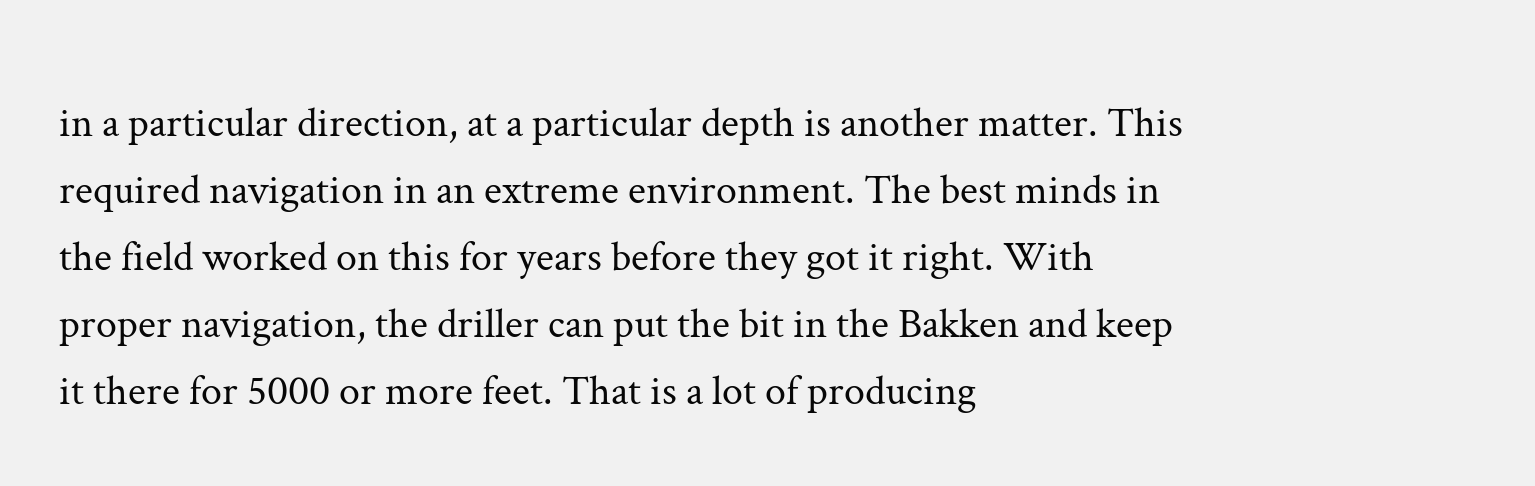in a particular direction, at a particular depth is another matter. This required navigation in an extreme environment. The best minds in the field worked on this for years before they got it right. With proper navigation, the driller can put the bit in the Bakken and keep it there for 5000 or more feet. That is a lot of producing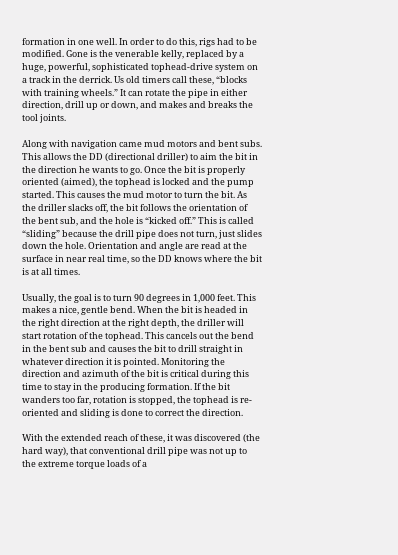formation in one well. In order to do this, rigs had to be modified. Gone is the venerable kelly, replaced by a huge, powerful, sophisticated tophead-drive system on a track in the derrick. Us old timers call these, “blocks with training wheels.” It can rotate the pipe in either direction, drill up or down, and makes and breaks the tool joints.

Along with navigation came mud motors and bent subs. This allows the DD (directional driller) to aim the bit in the direction he wants to go. Once the bit is properly oriented (aimed), the tophead is locked and the pump started. This causes the mud motor to turn the bit. As the driller slacks off, the bit follows the orientation of the bent sub, and the hole is “kicked off.” This is called “sliding” because the drill pipe does not turn, just slides down the hole. Orientation and angle are read at the surface in near real time, so the DD knows where the bit is at all times.

Usually, the goal is to turn 90 degrees in 1,000 feet. This makes a nice, gentle bend. When the bit is headed in the right direction at the right depth, the driller will start rotation of the tophead. This cancels out the bend in the bent sub and causes the bit to drill straight in whatever direction it is pointed. Monitoring the direction and azimuth of the bit is critical during this time to stay in the producing formation. If the bit wanders too far, rotation is stopped, the tophead is re-oriented and sliding is done to correct the direction.

With the extended reach of these, it was discovered (the hard way), that conventional drill pipe was not up to the extreme torque loads of a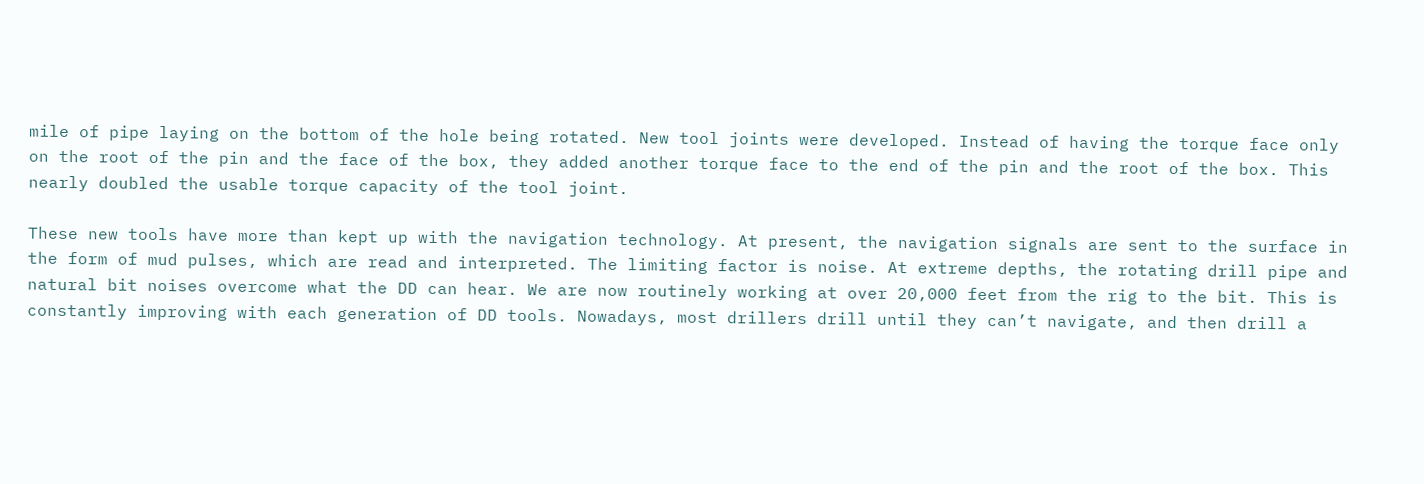mile of pipe laying on the bottom of the hole being rotated. New tool joints were developed. Instead of having the torque face only on the root of the pin and the face of the box, they added another torque face to the end of the pin and the root of the box. This nearly doubled the usable torque capacity of the tool joint.

These new tools have more than kept up with the navigation technology. At present, the navigation signals are sent to the surface in the form of mud pulses, which are read and interpreted. The limiting factor is noise. At extreme depths, the rotating drill pipe and natural bit noises overcome what the DD can hear. We are now routinely working at over 20,000 feet from the rig to the bit. This is constantly improving with each generation of DD tools. Nowadays, most drillers drill until they can’t navigate, and then drill a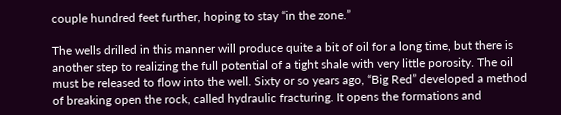couple hundred feet further, hoping to stay “in the zone.”

The wells drilled in this manner will produce quite a bit of oil for a long time, but there is another step to realizing the full potential of a tight shale with very little porosity. The oil must be released to flow into the well. Sixty or so years ago, “Big Red” developed a method of breaking open the rock, called hydraulic fracturing. It opens the formations and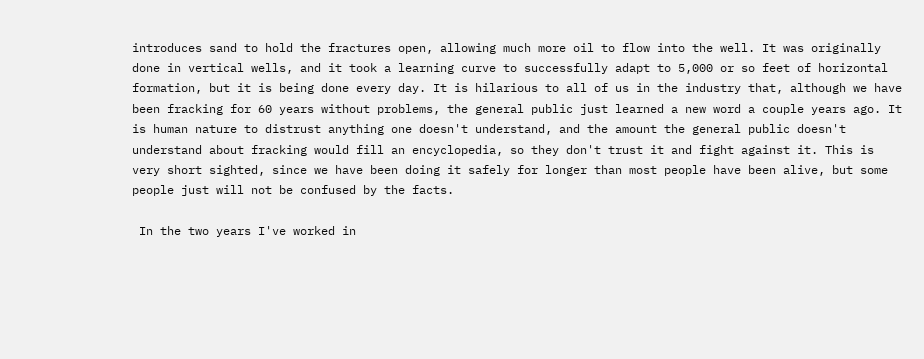introduces sand to hold the fractures open, allowing much more oil to flow into the well. It was originally done in vertical wells, and it took a learning curve to successfully adapt to 5,000 or so feet of horizontal formation, but it is being done every day. It is hilarious to all of us in the industry that, although we have been fracking for 60 years without problems, the general public just learned a new word a couple years ago. It is human nature to distrust anything one doesn't understand, and the amount the general public doesn't understand about fracking would fill an encyclopedia, so they don't trust it and fight against it. This is very short sighted, since we have been doing it safely for longer than most people have been alive, but some people just will not be confused by the facts.

 In the two years I've worked in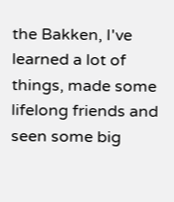the Bakken, I've learned a lot of things, made some lifelong friends and seen some big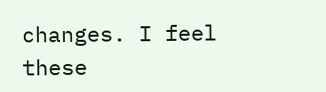changes. I feel these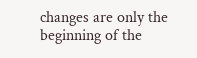changes are only the beginning of the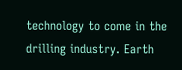technology to come in the drilling industry. Earth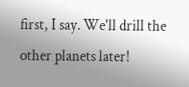first, I say. We'll drill the other planets later!